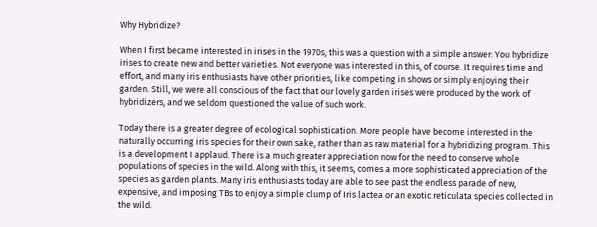Why Hybridize?

When I first became interested in irises in the 1970s, this was a question with a simple answer: You hybridize irises to create new and better varieties. Not everyone was interested in this, of course. It requires time and effort, and many iris enthusiasts have other priorities, like competing in shows or simply enjoying their garden. Still, we were all conscious of the fact that our lovely garden irises were produced by the work of hybridizers, and we seldom questioned the value of such work.

Today there is a greater degree of ecological sophistication. More people have become interested in the naturally occurring iris species for their own sake, rather than as raw material for a hybridizing program. This is a development I applaud. There is a much greater appreciation now for the need to conserve whole populations of species in the wild. Along with this, it seems, comes a more sophisticated appreciation of the species as garden plants. Many iris enthusiasts today are able to see past the endless parade of new, expensive, and imposing TBs to enjoy a simple clump of Iris lactea or an exotic reticulata species collected in the wild.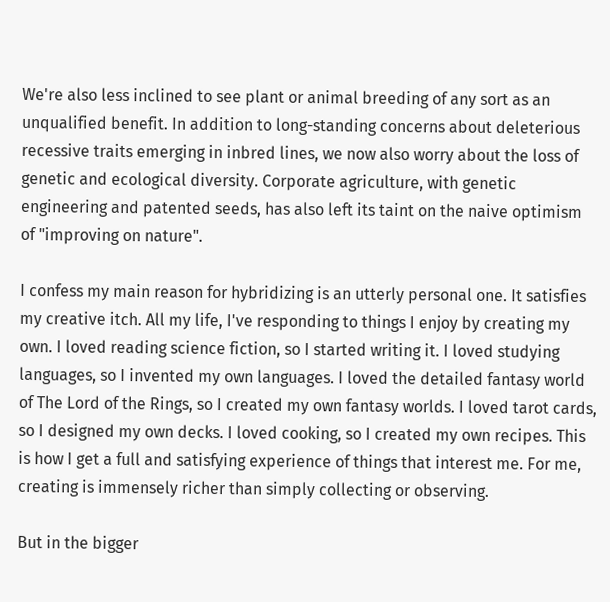We're also less inclined to see plant or animal breeding of any sort as an unqualified benefit. In addition to long-standing concerns about deleterious recessive traits emerging in inbred lines, we now also worry about the loss of genetic and ecological diversity. Corporate agriculture, with genetic engineering and patented seeds, has also left its taint on the naive optimism of "improving on nature".

I confess my main reason for hybridizing is an utterly personal one. It satisfies my creative itch. All my life, I've responding to things I enjoy by creating my own. I loved reading science fiction, so I started writing it. I loved studying languages, so I invented my own languages. I loved the detailed fantasy world of The Lord of the Rings, so I created my own fantasy worlds. I loved tarot cards, so I designed my own decks. I loved cooking, so I created my own recipes. This is how I get a full and satisfying experience of things that interest me. For me, creating is immensely richer than simply collecting or observing.

But in the bigger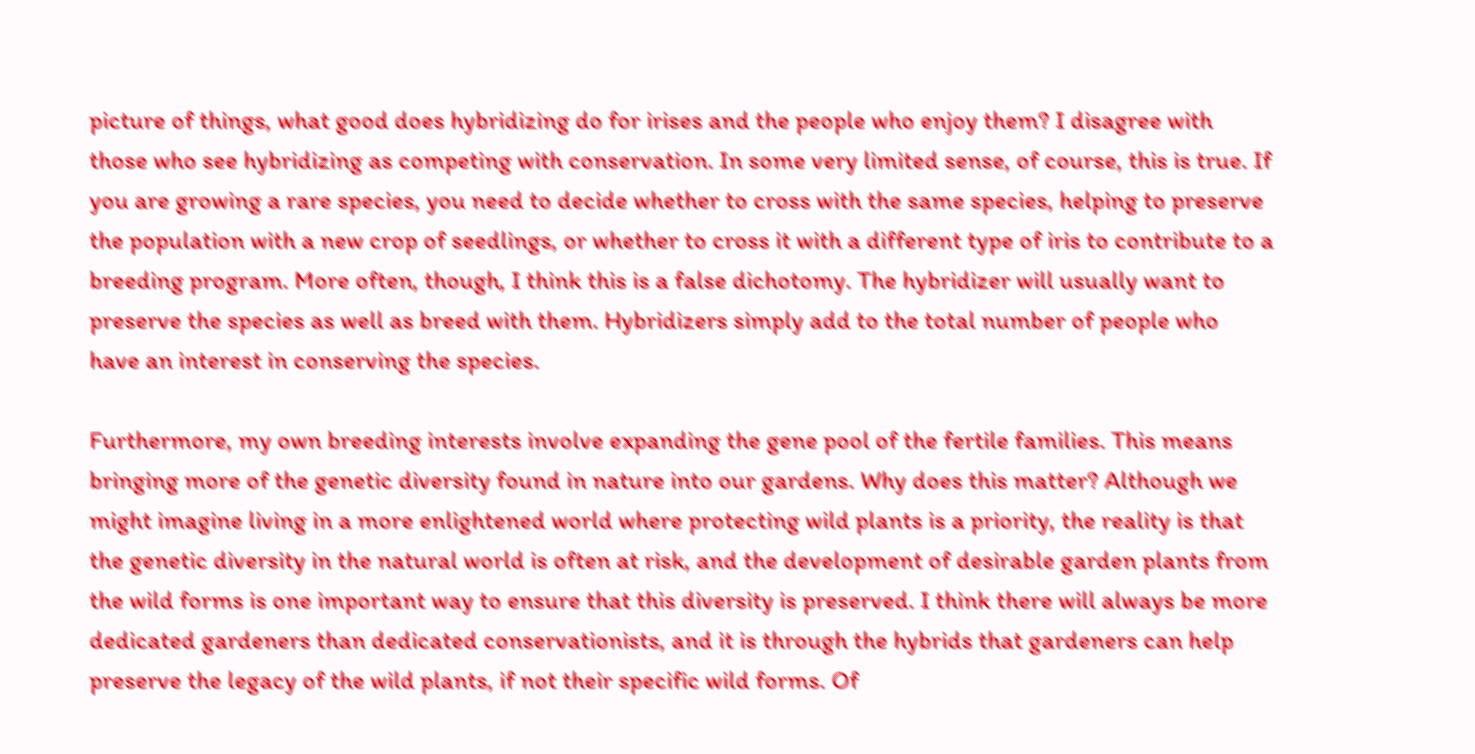picture of things, what good does hybridizing do for irises and the people who enjoy them? I disagree with those who see hybridizing as competing with conservation. In some very limited sense, of course, this is true. If you are growing a rare species, you need to decide whether to cross with the same species, helping to preserve the population with a new crop of seedlings, or whether to cross it with a different type of iris to contribute to a breeding program. More often, though, I think this is a false dichotomy. The hybridizer will usually want to preserve the species as well as breed with them. Hybridizers simply add to the total number of people who have an interest in conserving the species.

Furthermore, my own breeding interests involve expanding the gene pool of the fertile families. This means bringing more of the genetic diversity found in nature into our gardens. Why does this matter? Although we might imagine living in a more enlightened world where protecting wild plants is a priority, the reality is that the genetic diversity in the natural world is often at risk, and the development of desirable garden plants from the wild forms is one important way to ensure that this diversity is preserved. I think there will always be more dedicated gardeners than dedicated conservationists, and it is through the hybrids that gardeners can help preserve the legacy of the wild plants, if not their specific wild forms. Of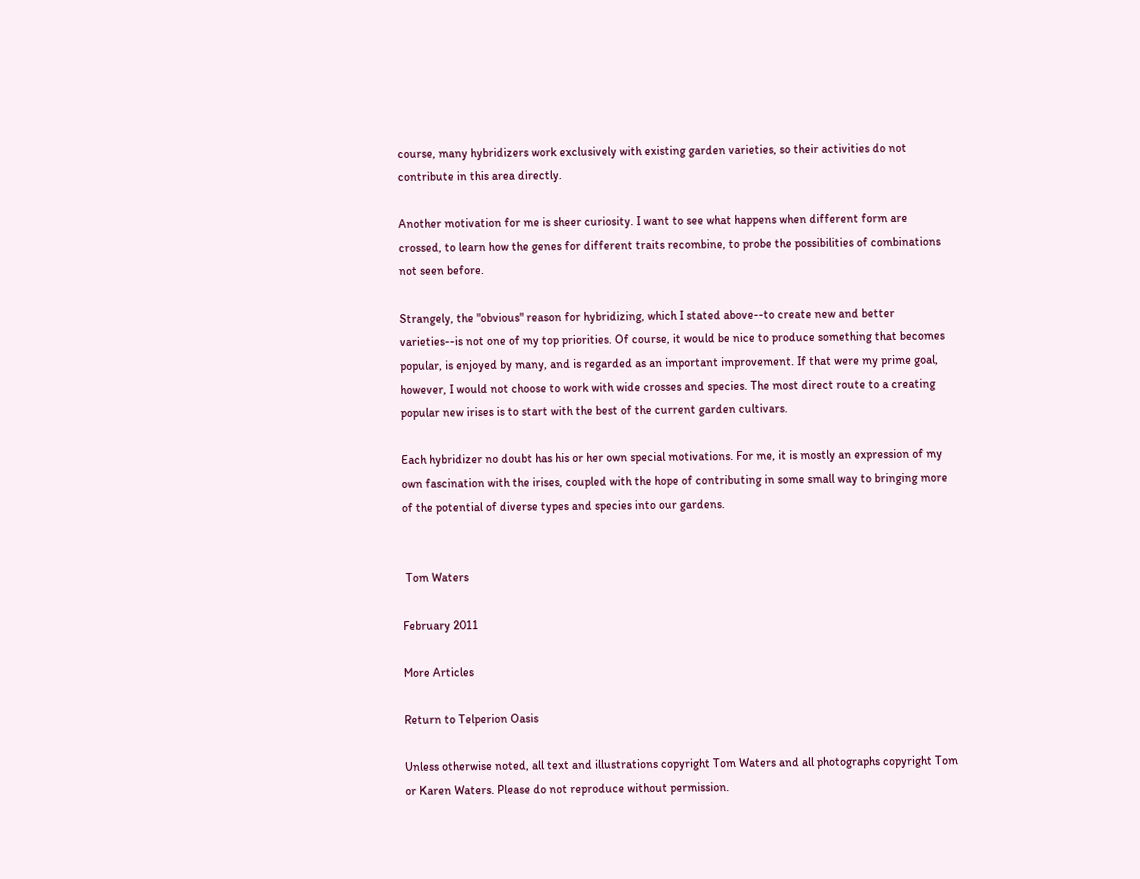course, many hybridizers work exclusively with existing garden varieties, so their activities do not contribute in this area directly.

Another motivation for me is sheer curiosity. I want to see what happens when different form are crossed, to learn how the genes for different traits recombine, to probe the possibilities of combinations not seen before.

Strangely, the "obvious" reason for hybridizing, which I stated above--to create new and better varieties--is not one of my top priorities. Of course, it would be nice to produce something that becomes popular, is enjoyed by many, and is regarded as an important improvement. If that were my prime goal, however, I would not choose to work with wide crosses and species. The most direct route to a creating popular new irises is to start with the best of the current garden cultivars.

Each hybridizer no doubt has his or her own special motivations. For me, it is mostly an expression of my own fascination with the irises, coupled with the hope of contributing in some small way to bringing more of the potential of diverse types and species into our gardens.


 Tom Waters

February 2011

More Articles

Return to Telperion Oasis

Unless otherwise noted, all text and illustrations copyright Tom Waters and all photographs copyright Tom or Karen Waters. Please do not reproduce without permission.